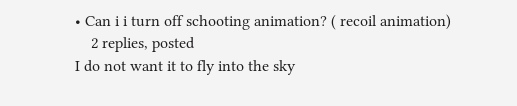• Can i i turn off schooting animation? ( recoil animation)
    2 replies, posted
I do not want it to fly into the sky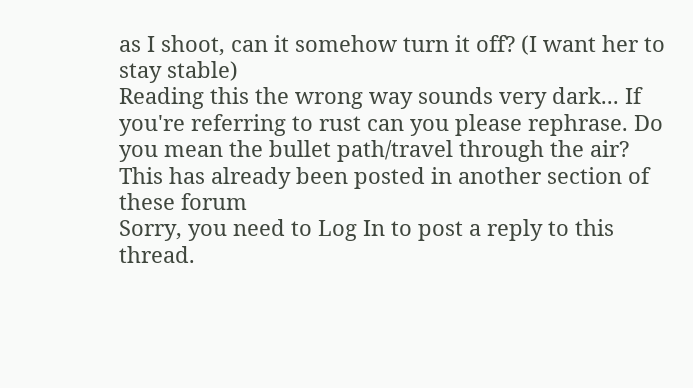as I shoot, can it somehow turn it off? (I want her to stay stable)
Reading this the wrong way sounds very dark... If you're referring to rust can you please rephrase. Do you mean the bullet path/travel through the air?
This has already been posted in another section of these forum
Sorry, you need to Log In to post a reply to this thread.